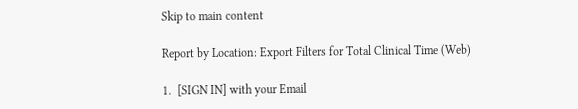Skip to main content

Report by Location: Export Filters for Total Clinical Time (Web)

1.  [SIGN IN] with your Email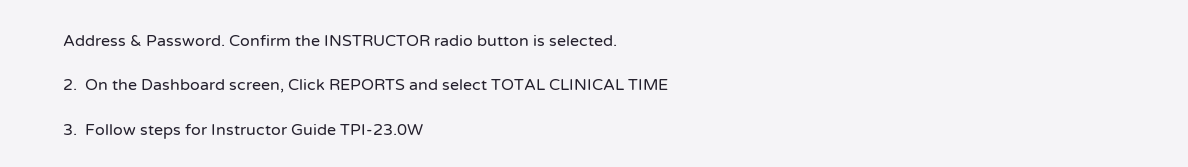Address & Password. Confirm the INSTRUCTOR radio button is selected.

2.  On the Dashboard screen, Click REPORTS and select TOTAL CLINICAL TIME

3.  Follow steps for Instructor Guide TPI-23.0W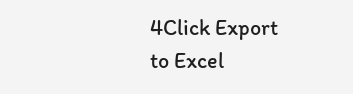4Click Export to Excel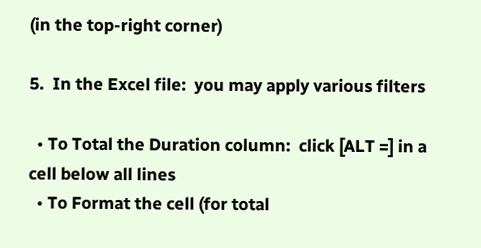(in the top-right corner)

5.  In the Excel file:  you may apply various filters

  • To Total the Duration column:  click [ALT =] in a cell below all lines
  • To Format the cell (for total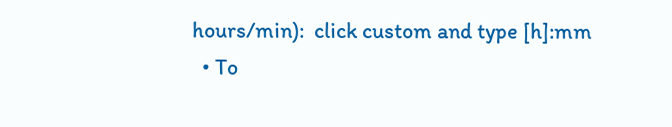hours/min):  click custom and type [h]:mm
  • To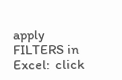apply FILTERS in Excel:  click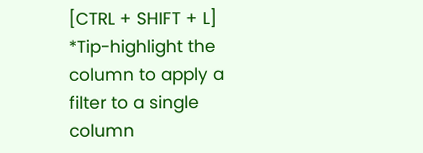[CTRL + SHIFT + L]    *Tip-highlight the column to apply a filter to a single column